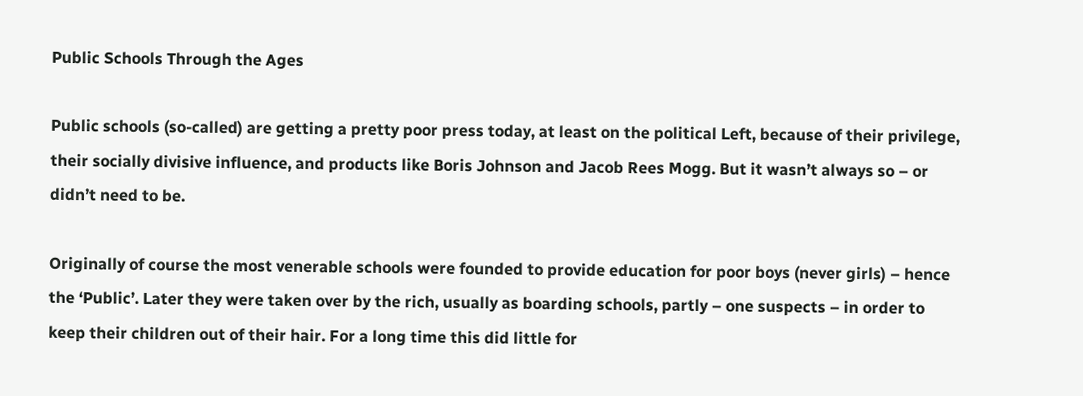Public Schools Through the Ages

Public schools (so-called) are getting a pretty poor press today, at least on the political Left, because of their privilege, their socially divisive influence, and products like Boris Johnson and Jacob Rees Mogg. But it wasn’t always so – or didn’t need to be.

Originally of course the most venerable schools were founded to provide education for poor boys (never girls) – hence the ‘Public’. Later they were taken over by the rich, usually as boarding schools, partly – one suspects – in order to keep their children out of their hair. For a long time this did little for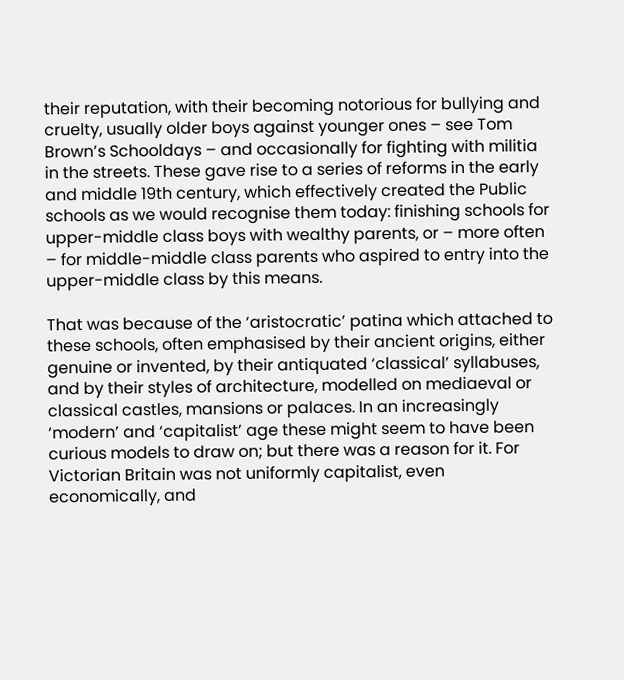their reputation, with their becoming notorious for bullying and cruelty, usually older boys against younger ones – see Tom Brown’s Schooldays – and occasionally for fighting with militia in the streets. These gave rise to a series of reforms in the early and middle 19th century, which effectively created the Public schools as we would recognise them today: finishing schools for upper-middle class boys with wealthy parents, or – more often – for middle-middle class parents who aspired to entry into the upper-middle class by this means.

That was because of the ‘aristocratic’ patina which attached to these schools, often emphasised by their ancient origins, either genuine or invented, by their antiquated ‘classical’ syllabuses, and by their styles of architecture, modelled on mediaeval or classical castles, mansions or palaces. In an increasingly ‘modern’ and ‘capitalist’ age these might seem to have been curious models to draw on; but there was a reason for it. For Victorian Britain was not uniformly capitalist, even economically, and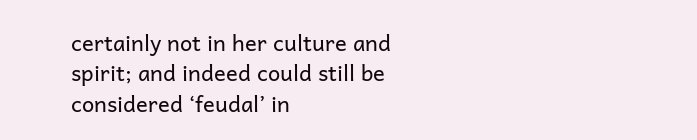certainly not in her culture and spirit; and indeed could still be considered ‘feudal’ in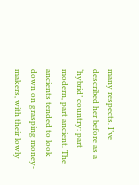many respects. I’ve described her before as a ‘hybrid’ country: part modern, part ancient. The ancients tended to look down on grasping money-makers, with their lowly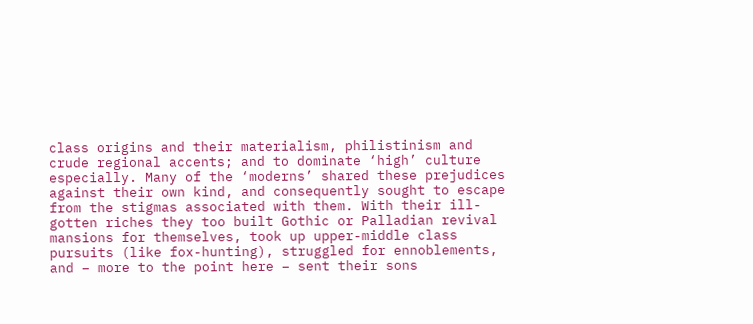class origins and their materialism, philistinism and crude regional accents; and to dominate ‘high’ culture especially. Many of the ‘moderns’ shared these prejudices against their own kind, and consequently sought to escape from the stigmas associated with them. With their ill-gotten riches they too built Gothic or Palladian revival mansions for themselves, took up upper-middle class pursuits (like fox-hunting), struggled for ennoblements, and – more to the point here – sent their sons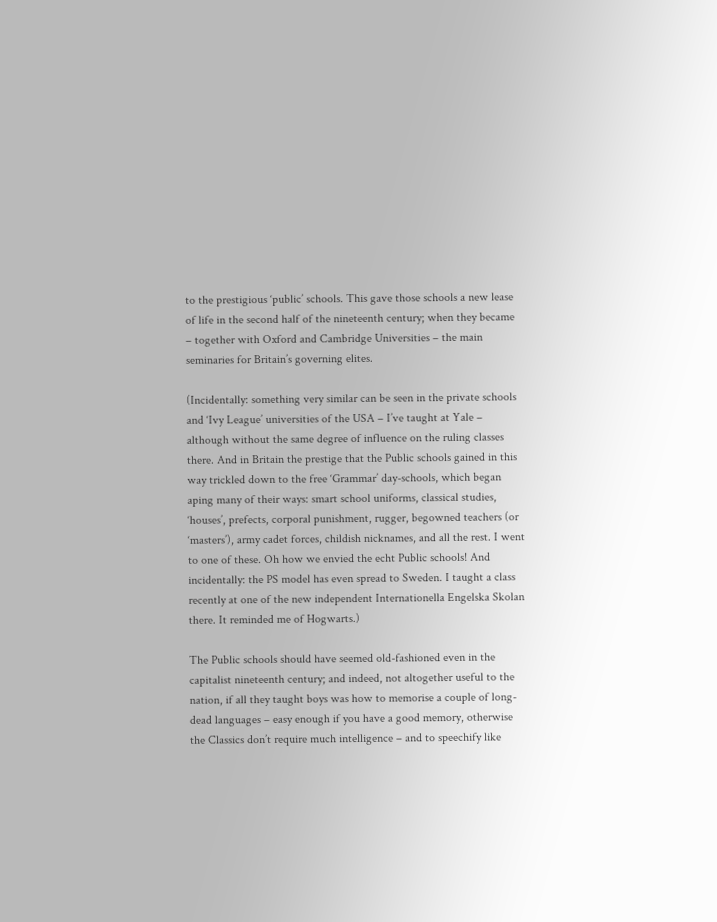to the prestigious ‘public’ schools. This gave those schools a new lease of life in the second half of the nineteenth century; when they became – together with Oxford and Cambridge Universities – the main seminaries for Britain’s governing elites.

(Incidentally: something very similar can be seen in the private schools and ‘Ivy League’ universities of the USA – I’ve taught at Yale – although without the same degree of influence on the ruling classes there. And in Britain the prestige that the Public schools gained in this way trickled down to the free ‘Grammar’ day-schools, which began aping many of their ways: smart school uniforms, classical studies, ‘houses’, prefects, corporal punishment, rugger, begowned teachers (or ‘masters’), army cadet forces, childish nicknames, and all the rest. I went to one of these. Oh how we envied the echt Public schools! And incidentally: the PS model has even spread to Sweden. I taught a class recently at one of the new independent Internationella Engelska Skolan there. It reminded me of Hogwarts.)

The Public schools should have seemed old-fashioned even in the capitalist nineteenth century; and indeed, not altogether useful to the nation, if all they taught boys was how to memorise a couple of long-dead languages – easy enough if you have a good memory, otherwise the Classics don’t require much intelligence – and to speechify like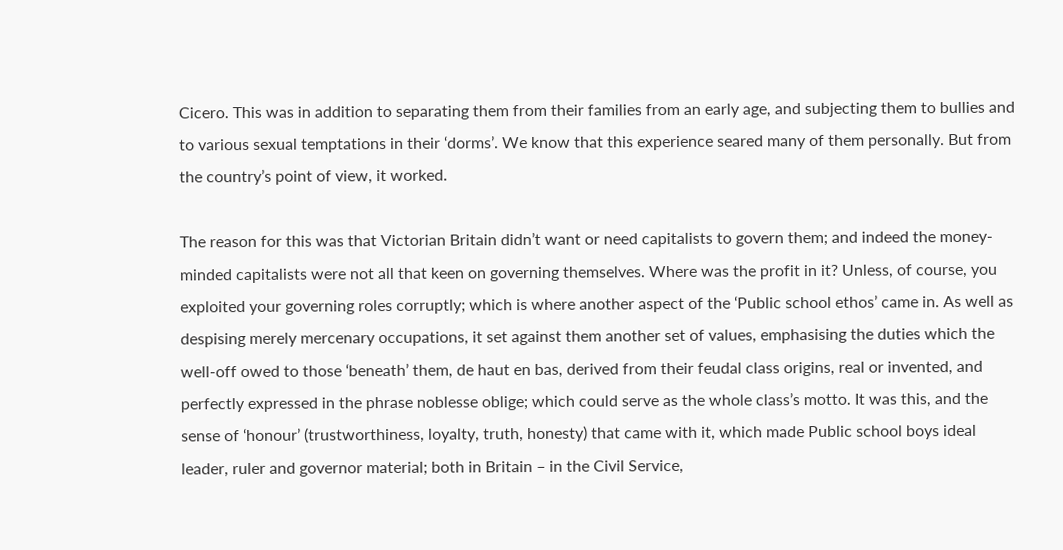Cicero. This was in addition to separating them from their families from an early age, and subjecting them to bullies and to various sexual temptations in their ‘dorms’. We know that this experience seared many of them personally. But from the country’s point of view, it worked.

The reason for this was that Victorian Britain didn’t want or need capitalists to govern them; and indeed the money-minded capitalists were not all that keen on governing themselves. Where was the profit in it? Unless, of course, you exploited your governing roles corruptly; which is where another aspect of the ‘Public school ethos’ came in. As well as despising merely mercenary occupations, it set against them another set of values, emphasising the duties which the well-off owed to those ‘beneath’ them, de haut en bas, derived from their feudal class origins, real or invented, and perfectly expressed in the phrase noblesse oblige; which could serve as the whole class’s motto. It was this, and the sense of ‘honour’ (trustworthiness, loyalty, truth, honesty) that came with it, which made Public school boys ideal leader, ruler and governor material; both in Britain – in the Civil Service,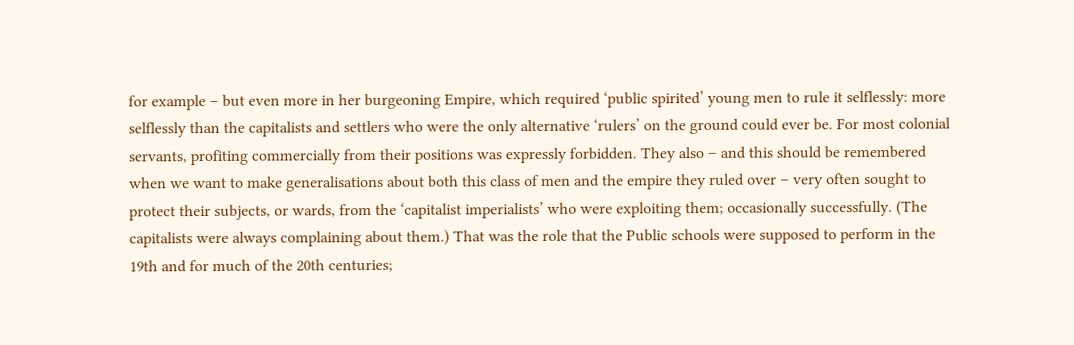for example – but even more in her burgeoning Empire, which required ‘public spirited’ young men to rule it selflessly: more selflessly than the capitalists and settlers who were the only alternative ‘rulers’ on the ground could ever be. For most colonial servants, profiting commercially from their positions was expressly forbidden. They also – and this should be remembered when we want to make generalisations about both this class of men and the empire they ruled over – very often sought to protect their subjects, or wards, from the ‘capitalist imperialists’ who were exploiting them; occasionally successfully. (The capitalists were always complaining about them.) That was the role that the Public schools were supposed to perform in the 19th and for much of the 20th centuries;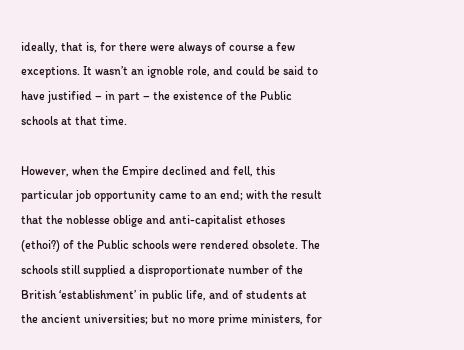ideally, that is, for there were always of course a few exceptions. It wasn’t an ignoble role, and could be said to have justified – in part – the existence of the Public schools at that time.

However, when the Empire declined and fell, this particular job opportunity came to an end; with the result that the noblesse oblige and anti-capitalist ethoses (ethoi?) of the Public schools were rendered obsolete. The schools still supplied a disproportionate number of the British ‘establishment’ in public life, and of students at the ancient universities; but no more prime ministers, for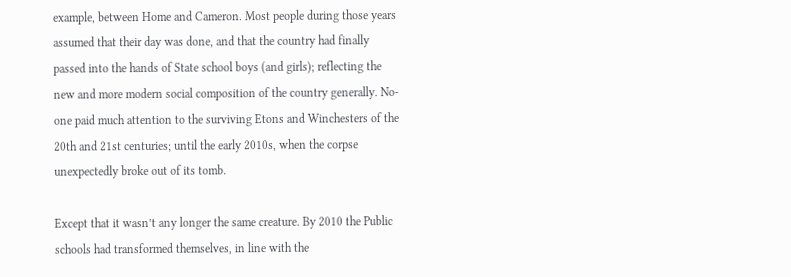example, between Home and Cameron. Most people during those years assumed that their day was done, and that the country had finally passed into the hands of State school boys (and girls); reflecting the new and more modern social composition of the country generally. No-one paid much attention to the surviving Etons and Winchesters of the 20th and 21st centuries; until the early 2010s, when the corpse unexpectedly broke out of its tomb.

Except that it wasn’t any longer the same creature. By 2010 the Public schools had transformed themselves, in line with the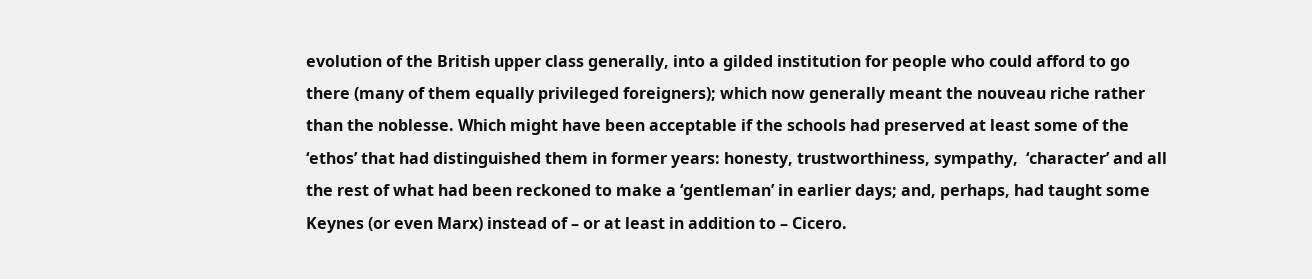evolution of the British upper class generally, into a gilded institution for people who could afford to go there (many of them equally privileged foreigners); which now generally meant the nouveau riche rather than the noblesse. Which might have been acceptable if the schools had preserved at least some of the ‘ethos’ that had distinguished them in former years: honesty, trustworthiness, sympathy,  ‘character’ and all the rest of what had been reckoned to make a ‘gentleman’ in earlier days; and, perhaps, had taught some Keynes (or even Marx) instead of – or at least in addition to – Cicero.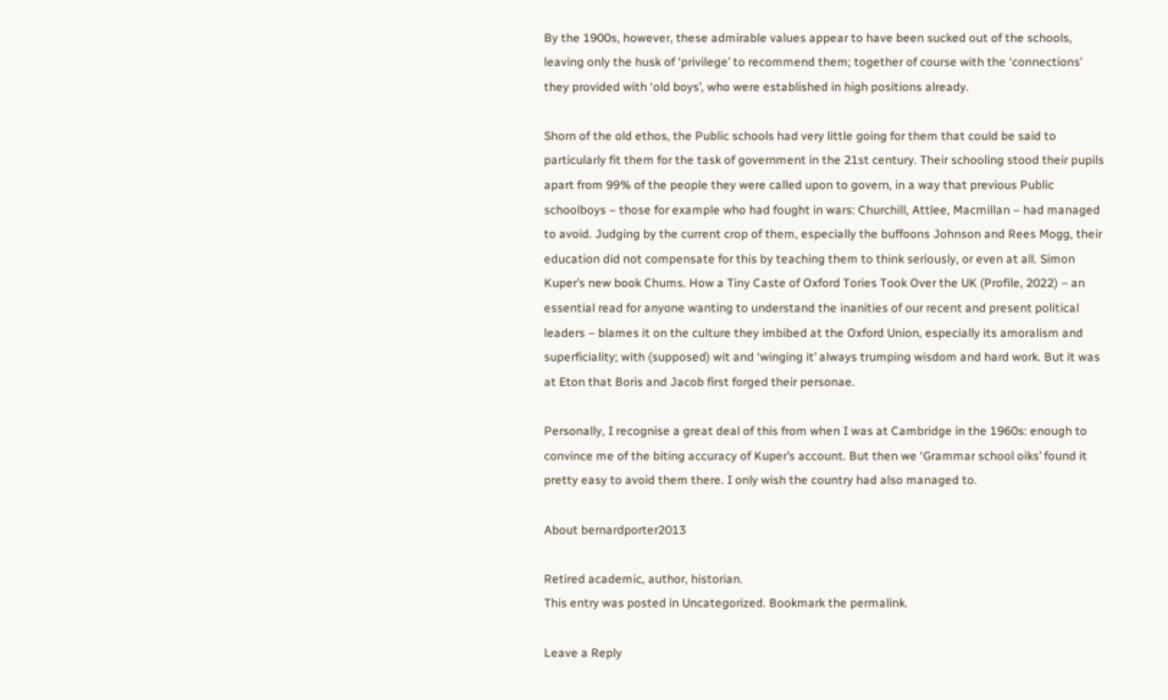By the 1900s, however, these admirable values appear to have been sucked out of the schools, leaving only the husk of ‘privilege’ to recommend them; together of course with the ‘connections’ they provided with ‘old boys’, who were established in high positions already.

Shorn of the old ethos, the Public schools had very little going for them that could be said to particularly fit them for the task of government in the 21st century. Their schooling stood their pupils apart from 99% of the people they were called upon to govern, in a way that previous Public schoolboys – those for example who had fought in wars: Churchill, Attlee, Macmillan – had managed to avoid. Judging by the current crop of them, especially the buffoons Johnson and Rees Mogg, their education did not compensate for this by teaching them to think seriously, or even at all. Simon Kuper’s new book Chums. How a Tiny Caste of Oxford Tories Took Over the UK (Profile, 2022) – an essential read for anyone wanting to understand the inanities of our recent and present political leaders – blames it on the culture they imbibed at the Oxford Union, especially its amoralism and superficiality; with (supposed) wit and ‘winging it’ always trumping wisdom and hard work. But it was at Eton that Boris and Jacob first forged their personae.

Personally, I recognise a great deal of this from when I was at Cambridge in the 1960s: enough to convince me of the biting accuracy of Kuper’s account. But then we ‘Grammar school oiks’ found it pretty easy to avoid them there. I only wish the country had also managed to.

About bernardporter2013

Retired academic, author, historian.
This entry was posted in Uncategorized. Bookmark the permalink.

Leave a Reply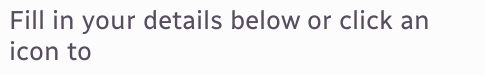Fill in your details below or click an icon to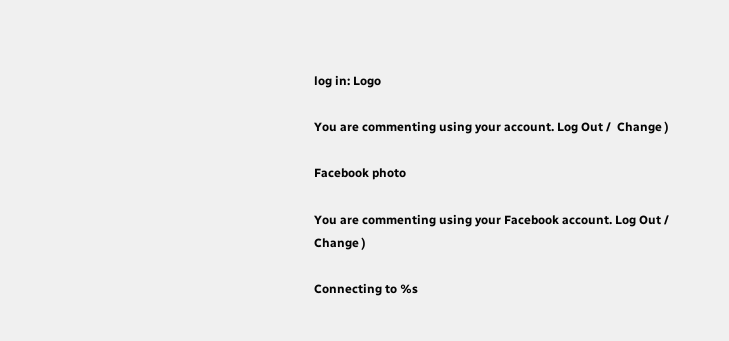log in: Logo

You are commenting using your account. Log Out /  Change )

Facebook photo

You are commenting using your Facebook account. Log Out /  Change )

Connecting to %s